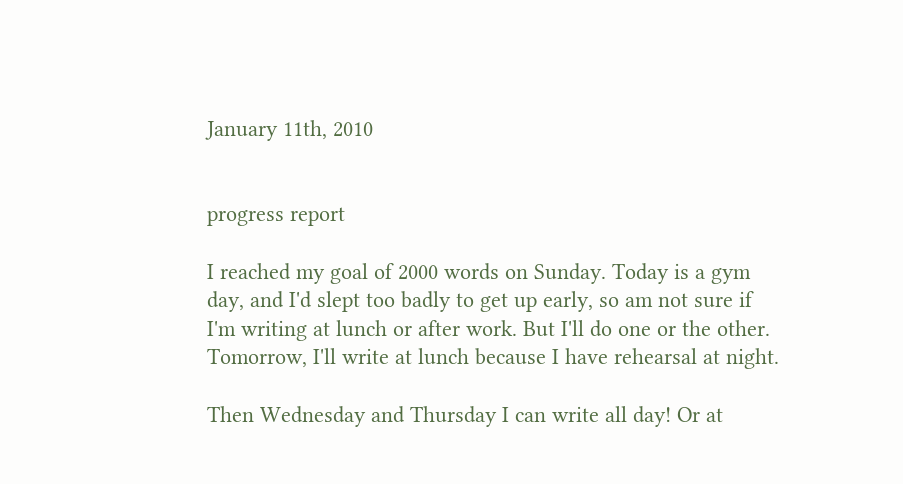January 11th, 2010


progress report

I reached my goal of 2000 words on Sunday. Today is a gym day, and I'd slept too badly to get up early, so am not sure if I'm writing at lunch or after work. But I'll do one or the other. Tomorrow, I'll write at lunch because I have rehearsal at night.

Then Wednesday and Thursday I can write all day! Or at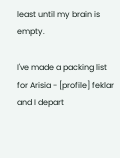least until my brain is empty.

I've made a packing list for Arisia - [profile] feklar and I depart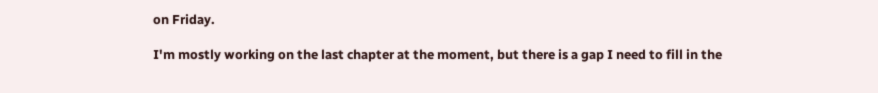on Friday.

I'm mostly working on the last chapter at the moment, but there is a gap I need to fill in the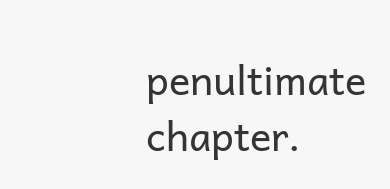penultimate chapter.